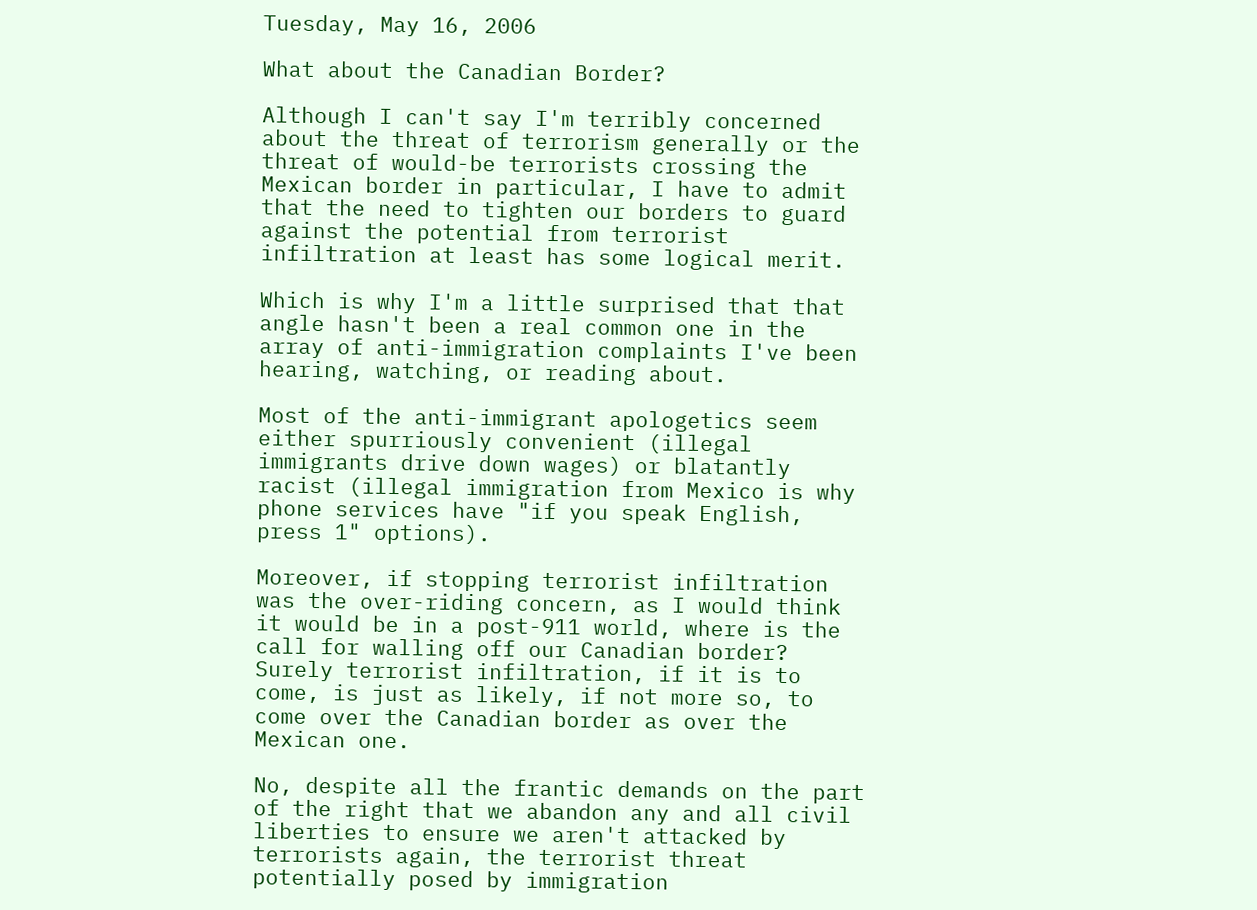Tuesday, May 16, 2006

What about the Canadian Border?

Although I can't say I'm terribly concerned about the threat of terrorism generally or the threat of would-be terrorists crossing the Mexican border in particular, I have to admit that the need to tighten our borders to guard against the potential from terrorist infiltration at least has some logical merit.

Which is why I'm a little surprised that that angle hasn't been a real common one in the array of anti-immigration complaints I've been hearing, watching, or reading about.

Most of the anti-immigrant apologetics seem either spurriously convenient (illegal immigrants drive down wages) or blatantly racist (illegal immigration from Mexico is why phone services have "if you speak English, press 1" options).

Moreover, if stopping terrorist infiltration was the over-riding concern, as I would think it would be in a post-911 world, where is the call for walling off our Canadian border? Surely terrorist infiltration, if it is to come, is just as likely, if not more so, to come over the Canadian border as over the Mexican one.

No, despite all the frantic demands on the part of the right that we abandon any and all civil liberties to ensure we aren't attacked by terrorists again, the terrorist threat potentially posed by immigration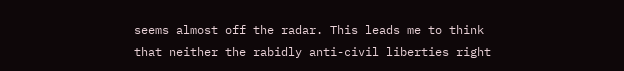seems almost off the radar. This leads me to think that neither the rabidly anti-civil liberties right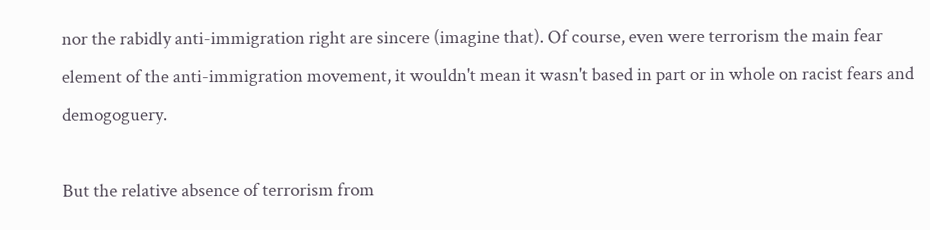nor the rabidly anti-immigration right are sincere (imagine that). Of course, even were terrorism the main fear element of the anti-immigration movement, it wouldn't mean it wasn't based in part or in whole on racist fears and demogoguery.

But the relative absence of terrorism from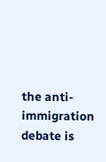the anti-immigration debate is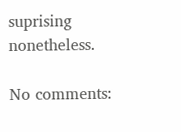suprising nonetheless.

No comments: